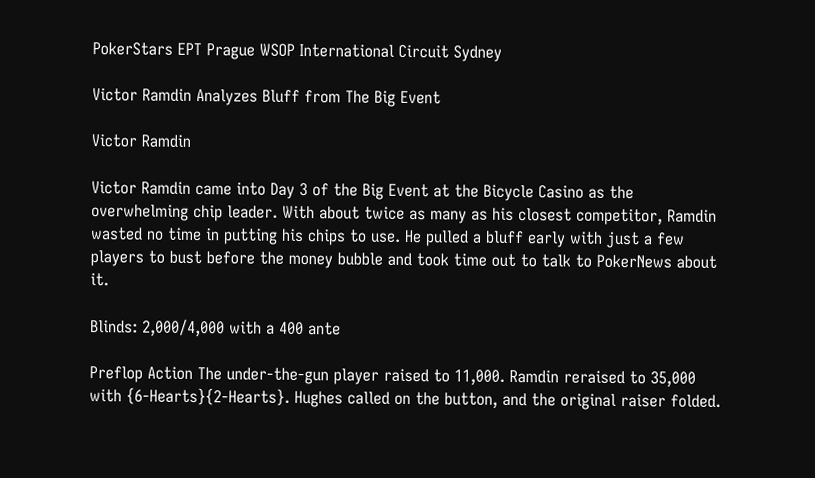PokerStars EPT Prague WSOP International Circuit Sydney

Victor Ramdin Analyzes Bluff from The Big Event

Victor Ramdin

Victor Ramdin came into Day 3 of the Big Event at the Bicycle Casino as the overwhelming chip leader. With about twice as many as his closest competitor, Ramdin wasted no time in putting his chips to use. He pulled a bluff early with just a few players to bust before the money bubble and took time out to talk to PokerNews about it.

Blinds: 2,000/4,000 with a 400 ante

Preflop Action The under-the-gun player raised to 11,000. Ramdin reraised to 35,000 with {6-Hearts}{2-Hearts}. Hughes called on the button, and the original raiser folded.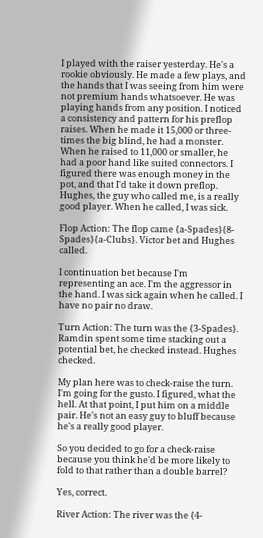I played with the raiser yesterday. He's a rookie obviously. He made a few plays, and the hands that I was seeing from him were not premium hands whatsoever. He was playing hands from any position. I noticed a consistency and pattern for his preflop raises. When he made it 15,000 or three-times the big blind, he had a monster. When he raised to 11,000 or smaller, he had a poor hand like suited connectors. I figured there was enough money in the pot, and that I'd take it down preflop. Hughes, the guy who called me, is a really good player. When he called, I was sick.

Flop Action: The flop came {a-Spades}{8-Spades}{a-Clubs}. Victor bet and Hughes called.

I continuation bet because I'm representing an ace. I'm the aggressor in the hand. I was sick again when he called. I have no pair no draw.

Turn Action: The turn was the {3-Spades}. Ramdin spent some time stacking out a potential bet, he checked instead. Hughes checked.

My plan here was to check-raise the turn. I'm going for the gusto. I figured, what the hell. At that point, I put him on a middle pair. He's not an easy guy to bluff because he's a really good player.

So you decided to go for a check-raise because you think he'd be more likely to fold to that rather than a double barrel?

Yes, correct.

River Action: The river was the {4-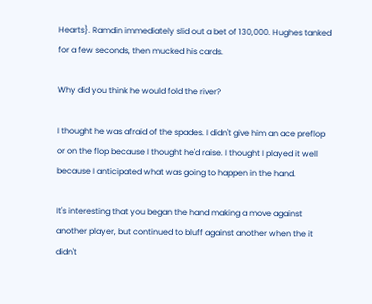Hearts}. Ramdin immediately slid out a bet of 130,000. Hughes tanked for a few seconds, then mucked his cards.

Why did you think he would fold the river?

I thought he was afraid of the spades. I didn't give him an ace preflop or on the flop because I thought he'd raise. I thought I played it well because I anticipated what was going to happen in the hand.

It's interesting that you began the hand making a move against another player, but continued to bluff against another when the it didn't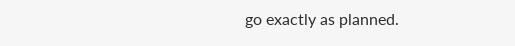go exactly as planned.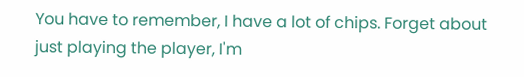You have to remember, I have a lot of chips. Forget about just playing the player, I'm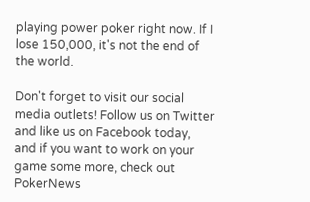playing power poker right now. If I lose 150,000, it's not the end of the world.

Don't forget to visit our social media outlets! Follow us on Twitter and like us on Facebook today, and if you want to work on your game some more, check out PokerNews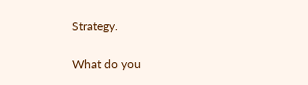Strategy.

What do you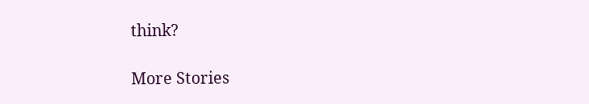think?

More Stories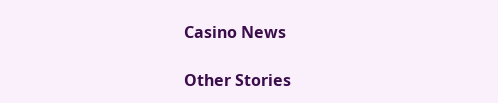Casino News

Other Stories